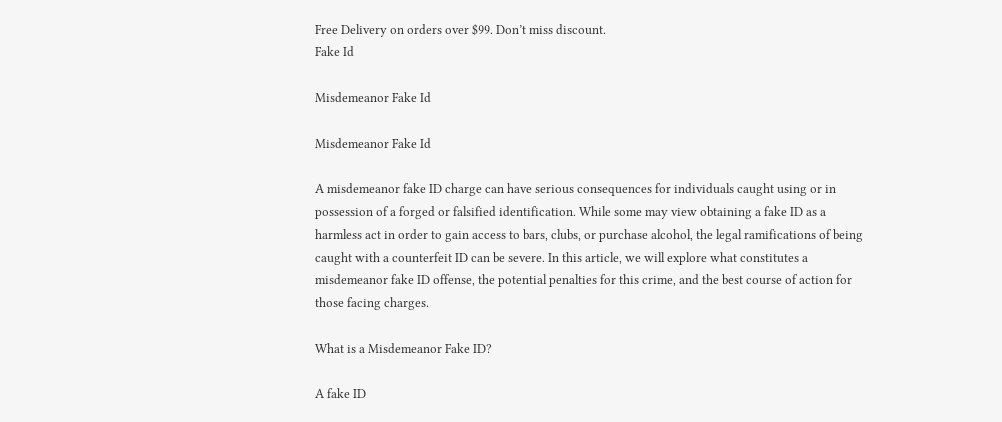Free Delivery on orders over $99. Don’t miss discount.
Fake Id

Misdemeanor Fake Id

Misdemeanor Fake Id

A misdemeanor fake ID charge can have serious consequences for individuals caught using or in possession of a forged or falsified identification. While some may view obtaining a fake ID as a harmless act in order to gain access to bars, clubs, or purchase alcohol, the legal ramifications of being caught with a counterfeit ID can be severe. In this article, we will explore what constitutes a misdemeanor fake ID offense, the potential penalties for this crime, and the best course of action for those facing charges.

What is a Misdemeanor Fake ID?

A fake ID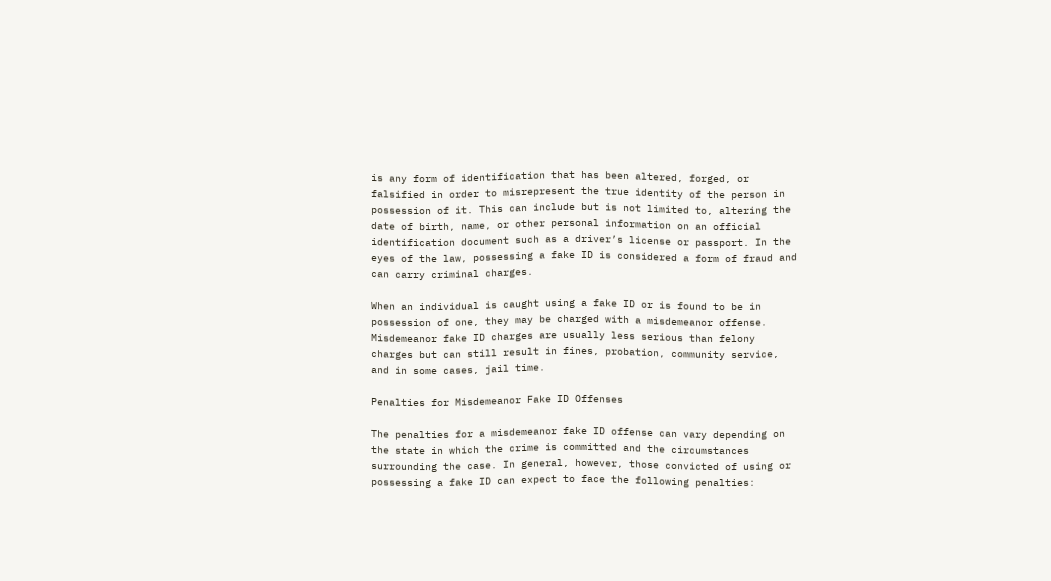is any form of identification that has been altered, forged, or falsified in order to misrepresent the true identity of the person in possession of it. This can include but is not limited to, altering the date of birth, name, or other personal information on an official identification document such as a driver’s license or passport. In the eyes of the law, possessing a fake ID is considered a form of fraud and can carry criminal charges.

When an individual is caught using a fake ID or is found to be in possession of one, they may be charged with a misdemeanor offense. Misdemeanor fake ID charges are usually less serious than felony charges but can still result in fines, probation, community service, and in some cases, jail time.

Penalties for Misdemeanor Fake ID Offenses

The penalties for a misdemeanor fake ID offense can vary depending on the state in which the crime is committed and the circumstances surrounding the case. In general, however, those convicted of using or possessing a fake ID can expect to face the following penalties: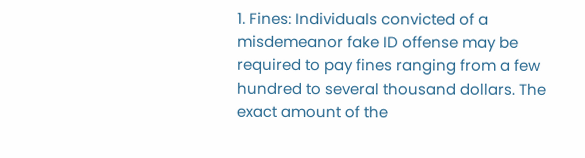1. Fines: Individuals convicted of a misdemeanor fake ID offense may be required to pay fines ranging from a few hundred to several thousand dollars. The exact amount of the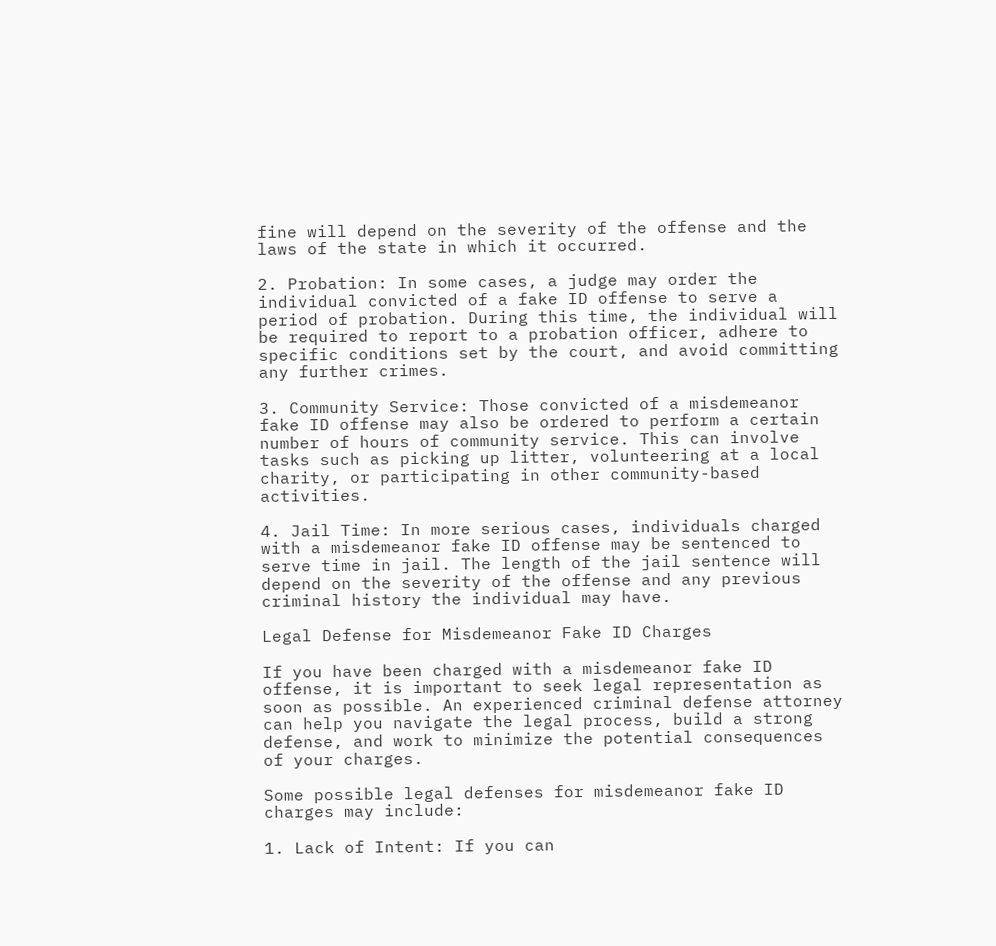fine will depend on the severity of the offense and the laws of the state in which it occurred.

2. Probation: In some cases, a judge may order the individual convicted of a fake ID offense to serve a period of probation. During this time, the individual will be required to report to a probation officer, adhere to specific conditions set by the court, and avoid committing any further crimes.

3. Community Service: Those convicted of a misdemeanor fake ID offense may also be ordered to perform a certain number of hours of community service. This can involve tasks such as picking up litter, volunteering at a local charity, or participating in other community-based activities.

4. Jail Time: In more serious cases, individuals charged with a misdemeanor fake ID offense may be sentenced to serve time in jail. The length of the jail sentence will depend on the severity of the offense and any previous criminal history the individual may have.

Legal Defense for Misdemeanor Fake ID Charges

If you have been charged with a misdemeanor fake ID offense, it is important to seek legal representation as soon as possible. An experienced criminal defense attorney can help you navigate the legal process, build a strong defense, and work to minimize the potential consequences of your charges.

Some possible legal defenses for misdemeanor fake ID charges may include:

1. Lack of Intent: If you can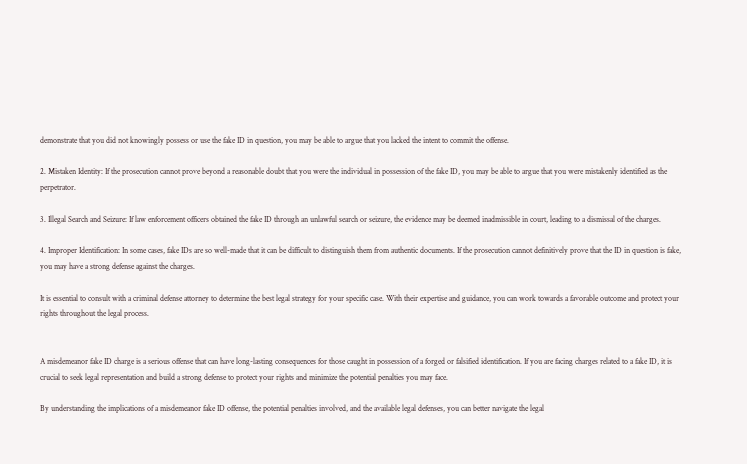demonstrate that you did not knowingly possess or use the fake ID in question, you may be able to argue that you lacked the intent to commit the offense.

2. Mistaken Identity: If the prosecution cannot prove beyond a reasonable doubt that you were the individual in possession of the fake ID, you may be able to argue that you were mistakenly identified as the perpetrator.

3. Illegal Search and Seizure: If law enforcement officers obtained the fake ID through an unlawful search or seizure, the evidence may be deemed inadmissible in court, leading to a dismissal of the charges.

4. Improper Identification: In some cases, fake IDs are so well-made that it can be difficult to distinguish them from authentic documents. If the prosecution cannot definitively prove that the ID in question is fake, you may have a strong defense against the charges.

It is essential to consult with a criminal defense attorney to determine the best legal strategy for your specific case. With their expertise and guidance, you can work towards a favorable outcome and protect your rights throughout the legal process.


A misdemeanor fake ID charge is a serious offense that can have long-lasting consequences for those caught in possession of a forged or falsified identification. If you are facing charges related to a fake ID, it is crucial to seek legal representation and build a strong defense to protect your rights and minimize the potential penalties you may face.

By understanding the implications of a misdemeanor fake ID offense, the potential penalties involved, and the available legal defenses, you can better navigate the legal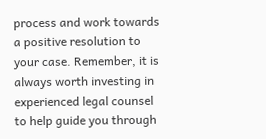process and work towards a positive resolution to your case. Remember, it is always worth investing in experienced legal counsel to help guide you through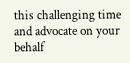this challenging time and advocate on your behalf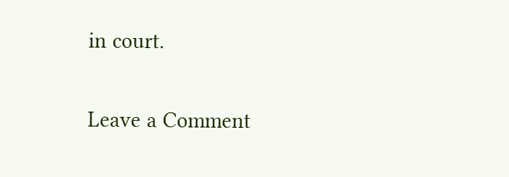in court.

Leave a Comment